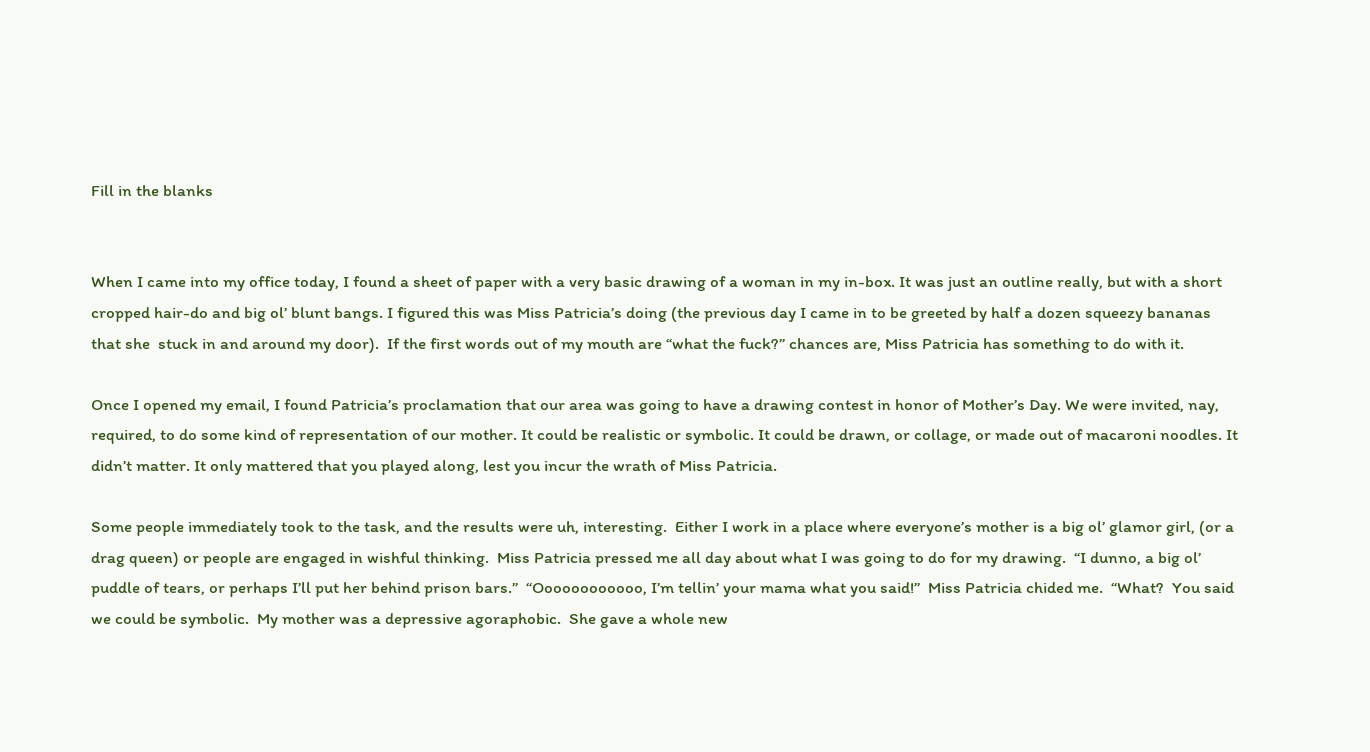Fill in the blanks


When I came into my office today, I found a sheet of paper with a very basic drawing of a woman in my in-box. It was just an outline really, but with a short cropped hair-do and big ol’ blunt bangs. I figured this was Miss Patricia’s doing (the previous day I came in to be greeted by half a dozen squeezy bananas that she  stuck in and around my door).  If the first words out of my mouth are “what the fuck?” chances are, Miss Patricia has something to do with it.

Once I opened my email, I found Patricia’s proclamation that our area was going to have a drawing contest in honor of Mother’s Day. We were invited, nay,  required, to do some kind of representation of our mother. It could be realistic or symbolic. It could be drawn, or collage, or made out of macaroni noodles. It didn’t matter. It only mattered that you played along, lest you incur the wrath of Miss Patricia.

Some people immediately took to the task, and the results were uh, interesting.  Either I work in a place where everyone’s mother is a big ol’ glamor girl, (or a drag queen) or people are engaged in wishful thinking.  Miss Patricia pressed me all day about what I was going to do for my drawing.  “I dunno, a big ol’ puddle of tears, or perhaps I’ll put her behind prison bars.”  “Oooooooooooo, I’m tellin’ your mama what you said!”  Miss Patricia chided me.  “What?  You said we could be symbolic.  My mother was a depressive agoraphobic.  She gave a whole new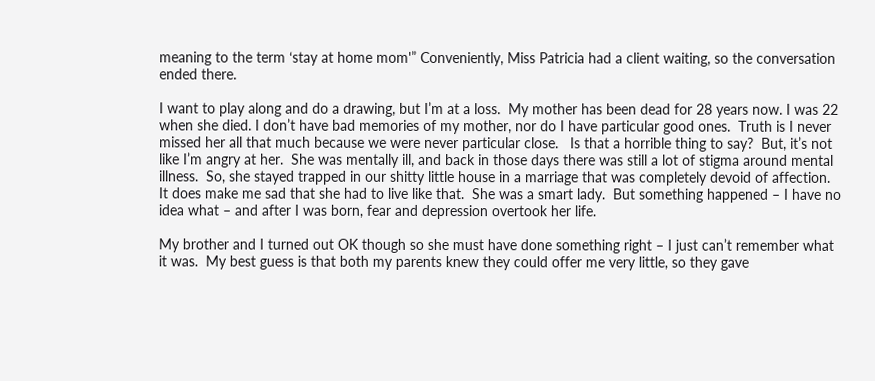meaning to the term ‘stay at home mom'” Conveniently, Miss Patricia had a client waiting, so the conversation ended there.

I want to play along and do a drawing, but I’m at a loss.  My mother has been dead for 28 years now. I was 22 when she died. I don’t have bad memories of my mother, nor do I have particular good ones.  Truth is I never missed her all that much because we were never particular close.   Is that a horrible thing to say?  But, it’s not like I’m angry at her.  She was mentally ill, and back in those days there was still a lot of stigma around mental illness.  So, she stayed trapped in our shitty little house in a marriage that was completely devoid of affection.  It does make me sad that she had to live like that.  She was a smart lady.  But something happened – I have no idea what – and after I was born, fear and depression overtook her life.

My brother and I turned out OK though so she must have done something right – I just can’t remember what it was.  My best guess is that both my parents knew they could offer me very little, so they gave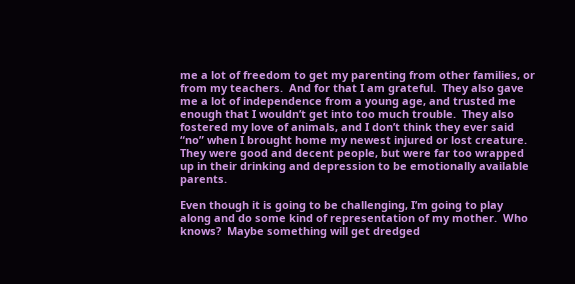me a lot of freedom to get my parenting from other families, or from my teachers.  And for that I am grateful.  They also gave me a lot of independence from a young age, and trusted me enough that I wouldn’t get into too much trouble.  They also fostered my love of animals, and I don’t think they ever said “no” when I brought home my newest injured or lost creature.  They were good and decent people, but were far too wrapped up in their drinking and depression to be emotionally available parents.

Even though it is going to be challenging, I’m going to play along and do some kind of representation of my mother.  Who knows?  Maybe something will get dredged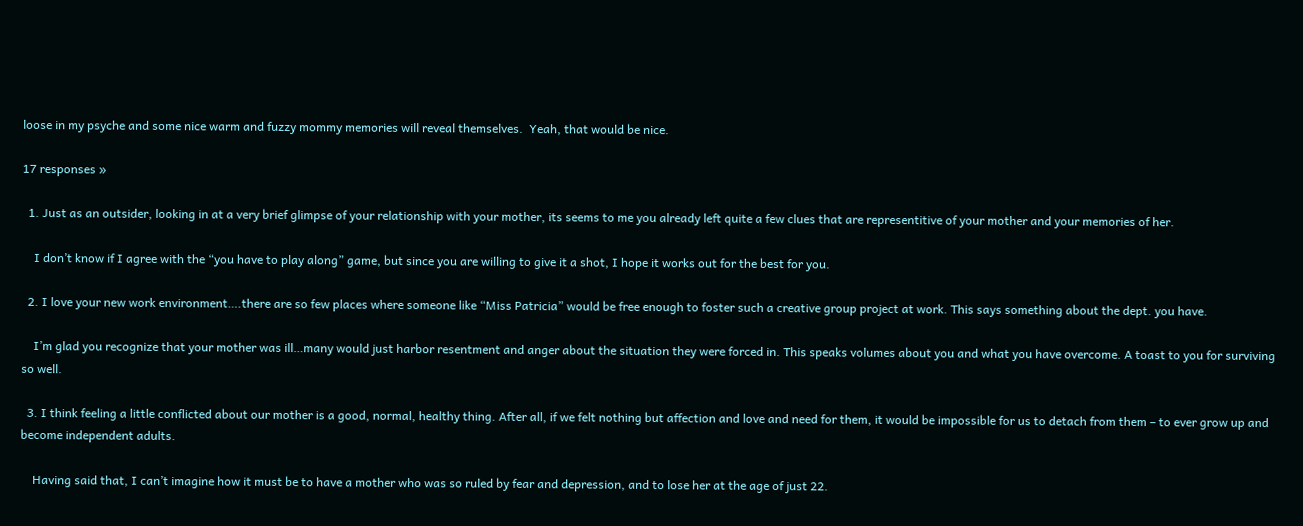loose in my psyche and some nice warm and fuzzy mommy memories will reveal themselves.  Yeah, that would be nice.

17 responses »

  1. Just as an outsider, looking in at a very brief glimpse of your relationship with your mother, its seems to me you already left quite a few clues that are representitive of your mother and your memories of her.

    I don’t know if I agree with the “you have to play along” game, but since you are willing to give it a shot, I hope it works out for the best for you.

  2. I love your new work environment….there are so few places where someone like “Miss Patricia” would be free enough to foster such a creative group project at work. This says something about the dept. you have.

    I’m glad you recognize that your mother was ill…many would just harbor resentment and anger about the situation they were forced in. This speaks volumes about you and what you have overcome. A toast to you for surviving so well.

  3. I think feeling a little conflicted about our mother is a good, normal, healthy thing. After all, if we felt nothing but affection and love and need for them, it would be impossible for us to detach from them – to ever grow up and become independent adults.

    Having said that, I can’t imagine how it must be to have a mother who was so ruled by fear and depression, and to lose her at the age of just 22.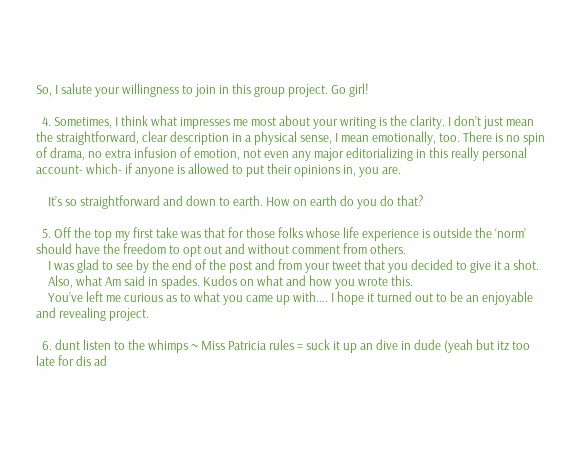So, I salute your willingness to join in this group project. Go girl!

  4. Sometimes, I think what impresses me most about your writing is the clarity. I don’t just mean the straightforward, clear description in a physical sense, I mean emotionally, too. There is no spin of drama, no extra infusion of emotion, not even any major editorializing in this really personal account- which- if anyone is allowed to put their opinions in, you are.

    It’s so straightforward and down to earth. How on earth do you do that?

  5. Off the top my first take was that for those folks whose life experience is outside the ‘norm’ should have the freedom to opt out and without comment from others.
    I was glad to see by the end of the post and from your tweet that you decided to give it a shot.
    Also, what Am said in spades. Kudos on what and how you wrote this.
    You’ve left me curious as to what you came up with…. I hope it turned out to be an enjoyable and revealing project.

  6. dunt listen to the whimps ~ Miss Patricia rules = suck it up an dive in dude (yeah but itz too late for dis ad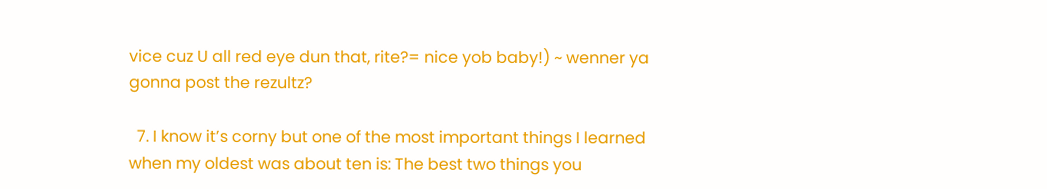vice cuz U all red eye dun that, rite?= nice yob baby!) ~ wenner ya gonna post the rezultz?

  7. I know it’s corny but one of the most important things I learned when my oldest was about ten is: The best two things you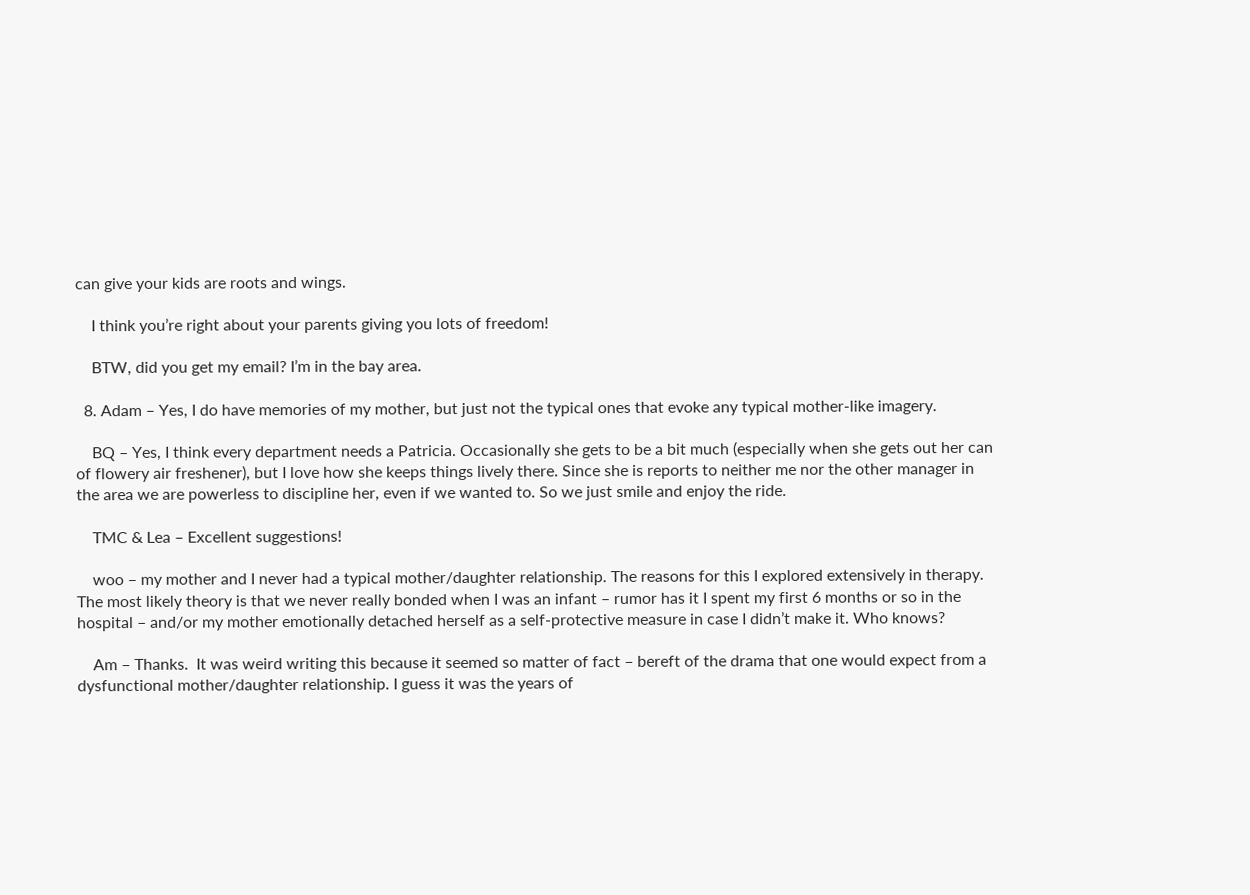can give your kids are roots and wings.

    I think you’re right about your parents giving you lots of freedom!

    BTW, did you get my email? I’m in the bay area.

  8. Adam – Yes, I do have memories of my mother, but just not the typical ones that evoke any typical mother-like imagery.

    BQ – Yes, I think every department needs a Patricia. Occasionally she gets to be a bit much (especially when she gets out her can of flowery air freshener), but I love how she keeps things lively there. Since she is reports to neither me nor the other manager in the area we are powerless to discipline her, even if we wanted to. So we just smile and enjoy the ride.

    TMC & Lea – Excellent suggestions!

    woo – my mother and I never had a typical mother/daughter relationship. The reasons for this I explored extensively in therapy. The most likely theory is that we never really bonded when I was an infant – rumor has it I spent my first 6 months or so in the hospital – and/or my mother emotionally detached herself as a self-protective measure in case I didn’t make it. Who knows?

    Am – Thanks.  It was weird writing this because it seemed so matter of fact – bereft of the drama that one would expect from a dysfunctional mother/daughter relationship. I guess it was the years of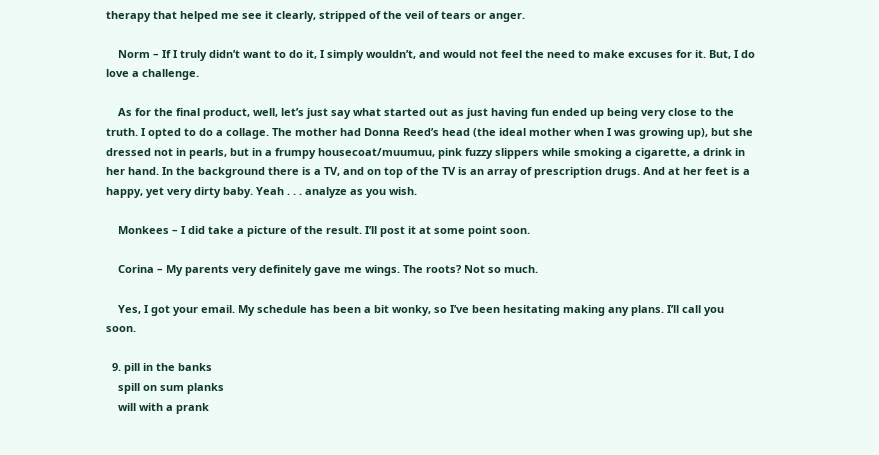therapy that helped me see it clearly, stripped of the veil of tears or anger.

    Norm – If I truly didn’t want to do it, I simply wouldn’t, and would not feel the need to make excuses for it. But, I do love a challenge.

    As for the final product, well, let’s just say what started out as just having fun ended up being very close to the truth. I opted to do a collage. The mother had Donna Reed’s head (the ideal mother when I was growing up), but she dressed not in pearls, but in a frumpy housecoat/muumuu, pink fuzzy slippers while smoking a cigarette, a drink in her hand. In the background there is a TV, and on top of the TV is an array of prescription drugs. And at her feet is a happy, yet very dirty baby. Yeah . . . analyze as you wish.

    Monkees – I did take a picture of the result. I’ll post it at some point soon.

    Corina – My parents very definitely gave me wings. The roots? Not so much.

    Yes, I got your email. My schedule has been a bit wonky, so I’ve been hesitating making any plans. I’ll call you soon.

  9. pill in the banks
    spill on sum planks
    will with a prank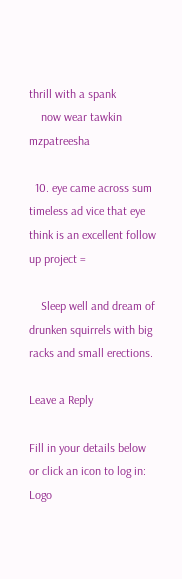thrill with a spank
    now wear tawkin mzpatreesha

  10. eye came across sum timeless ad vice that eye think is an excellent follow up project =

    Sleep well and dream of drunken squirrels with big racks and small erections.

Leave a Reply

Fill in your details below or click an icon to log in: Logo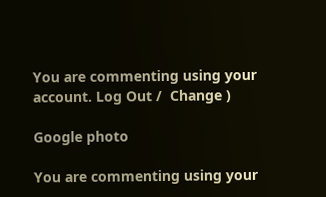You are commenting using your account. Log Out /  Change )

Google photo

You are commenting using your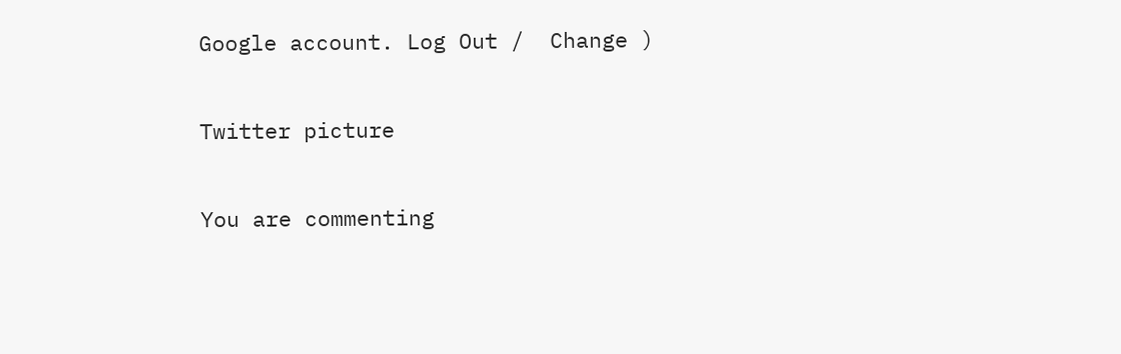Google account. Log Out /  Change )

Twitter picture

You are commenting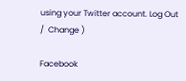using your Twitter account. Log Out /  Change )

Facebook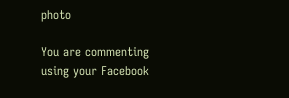photo

You are commenting using your Facebook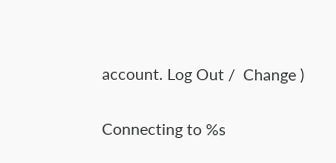account. Log Out /  Change )

Connecting to %s